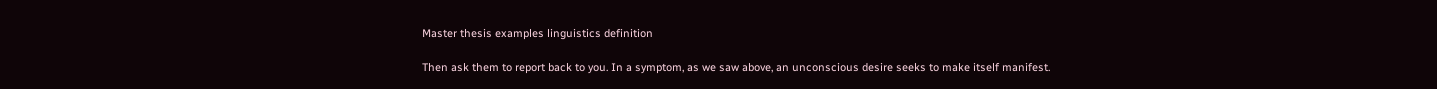Master thesis examples linguistics definition

Then ask them to report back to you. In a symptom, as we saw above, an unconscious desire seeks to make itself manifest.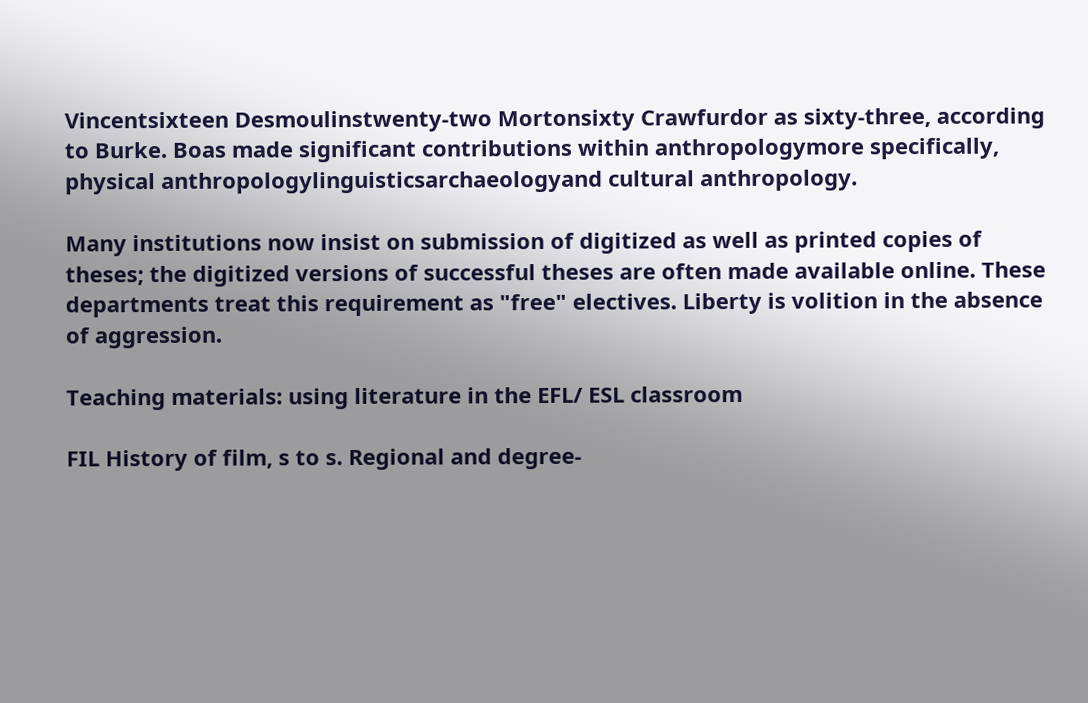Vincentsixteen Desmoulinstwenty-two Mortonsixty Crawfurdor as sixty-three, according to Burke. Boas made significant contributions within anthropologymore specifically, physical anthropologylinguisticsarchaeologyand cultural anthropology.

Many institutions now insist on submission of digitized as well as printed copies of theses; the digitized versions of successful theses are often made available online. These departments treat this requirement as "free" electives. Liberty is volition in the absence of aggression.

Teaching materials: using literature in the EFL/ ESL classroom

FIL History of film, s to s. Regional and degree-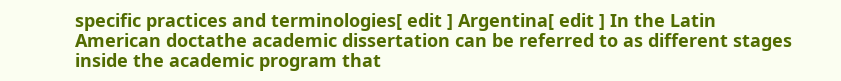specific practices and terminologies[ edit ] Argentina[ edit ] In the Latin American doctathe academic dissertation can be referred to as different stages inside the academic program that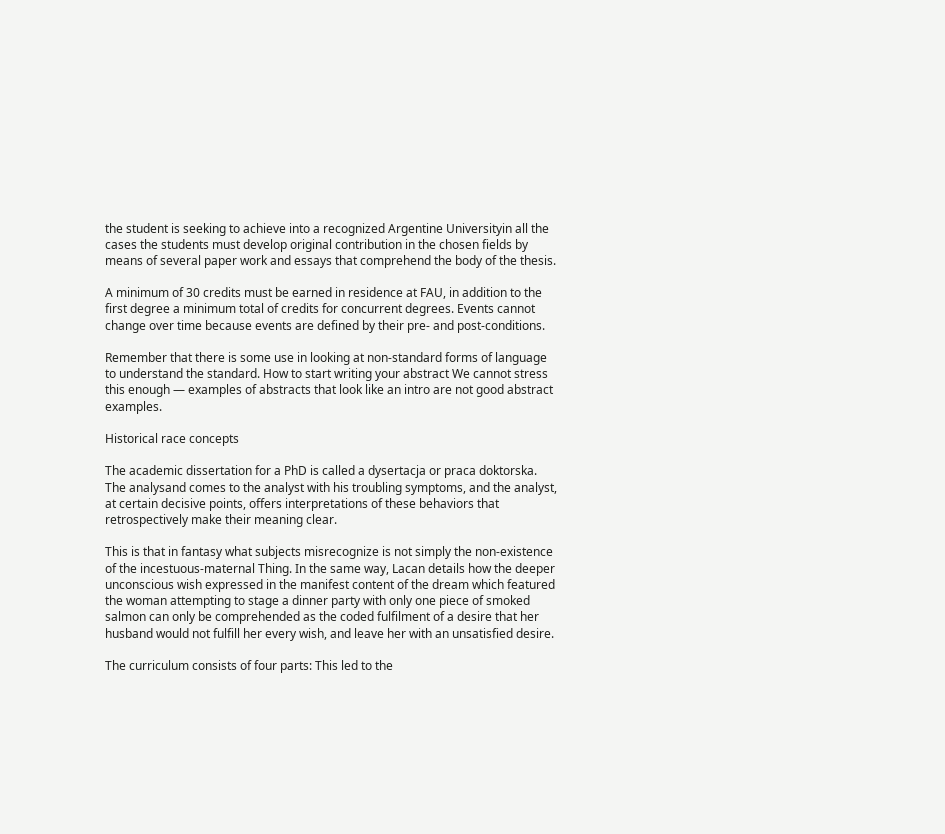the student is seeking to achieve into a recognized Argentine Universityin all the cases the students must develop original contribution in the chosen fields by means of several paper work and essays that comprehend the body of the thesis.

A minimum of 30 credits must be earned in residence at FAU, in addition to the first degree a minimum total of credits for concurrent degrees. Events cannot change over time because events are defined by their pre- and post-conditions.

Remember that there is some use in looking at non-standard forms of language to understand the standard. How to start writing your abstract We cannot stress this enough — examples of abstracts that look like an intro are not good abstract examples.

Historical race concepts

The academic dissertation for a PhD is called a dysertacja or praca doktorska. The analysand comes to the analyst with his troubling symptoms, and the analyst, at certain decisive points, offers interpretations of these behaviors that retrospectively make their meaning clear.

This is that in fantasy what subjects misrecognize is not simply the non-existence of the incestuous-maternal Thing. In the same way, Lacan details how the deeper unconscious wish expressed in the manifest content of the dream which featured the woman attempting to stage a dinner party with only one piece of smoked salmon can only be comprehended as the coded fulfilment of a desire that her husband would not fulfill her every wish, and leave her with an unsatisfied desire.

The curriculum consists of four parts: This led to the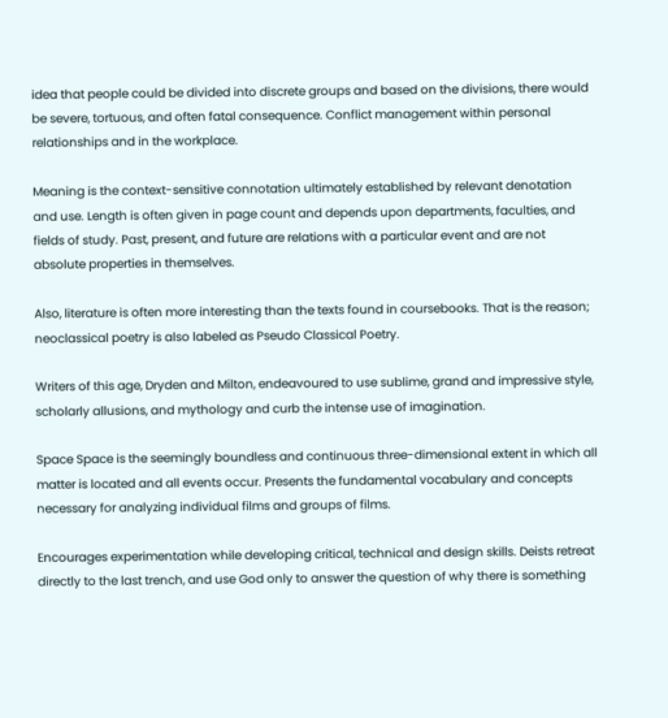idea that people could be divided into discrete groups and based on the divisions, there would be severe, tortuous, and often fatal consequence. Conflict management within personal relationships and in the workplace.

Meaning is the context-sensitive connotation ultimately established by relevant denotation and use. Length is often given in page count and depends upon departments, faculties, and fields of study. Past, present, and future are relations with a particular event and are not absolute properties in themselves.

Also, literature is often more interesting than the texts found in coursebooks. That is the reason; neoclassical poetry is also labeled as Pseudo Classical Poetry.

Writers of this age, Dryden and Milton, endeavoured to use sublime, grand and impressive style, scholarly allusions, and mythology and curb the intense use of imagination.

Space Space is the seemingly boundless and continuous three-dimensional extent in which all matter is located and all events occur. Presents the fundamental vocabulary and concepts necessary for analyzing individual films and groups of films.

Encourages experimentation while developing critical, technical and design skills. Deists retreat directly to the last trench, and use God only to answer the question of why there is something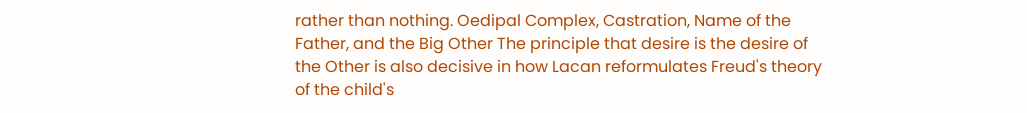rather than nothing. Oedipal Complex, Castration, Name of the Father, and the Big Other The principle that desire is the desire of the Other is also decisive in how Lacan reformulates Freud's theory of the child's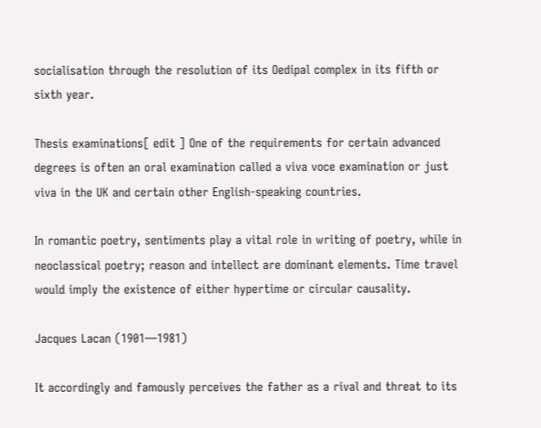socialisation through the resolution of its Oedipal complex in its fifth or sixth year.

Thesis examinations[ edit ] One of the requirements for certain advanced degrees is often an oral examination called a viva voce examination or just viva in the UK and certain other English-speaking countries.

In romantic poetry, sentiments play a vital role in writing of poetry, while in neoclassical poetry; reason and intellect are dominant elements. Time travel would imply the existence of either hypertime or circular causality.

Jacques Lacan (1901—1981)

It accordingly and famously perceives the father as a rival and threat to its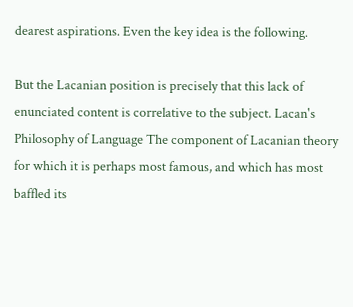dearest aspirations. Even the key idea is the following.

But the Lacanian position is precisely that this lack of enunciated content is correlative to the subject. Lacan's Philosophy of Language The component of Lacanian theory for which it is perhaps most famous, and which has most baffled its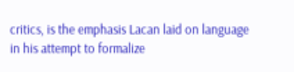critics, is the emphasis Lacan laid on language in his attempt to formalize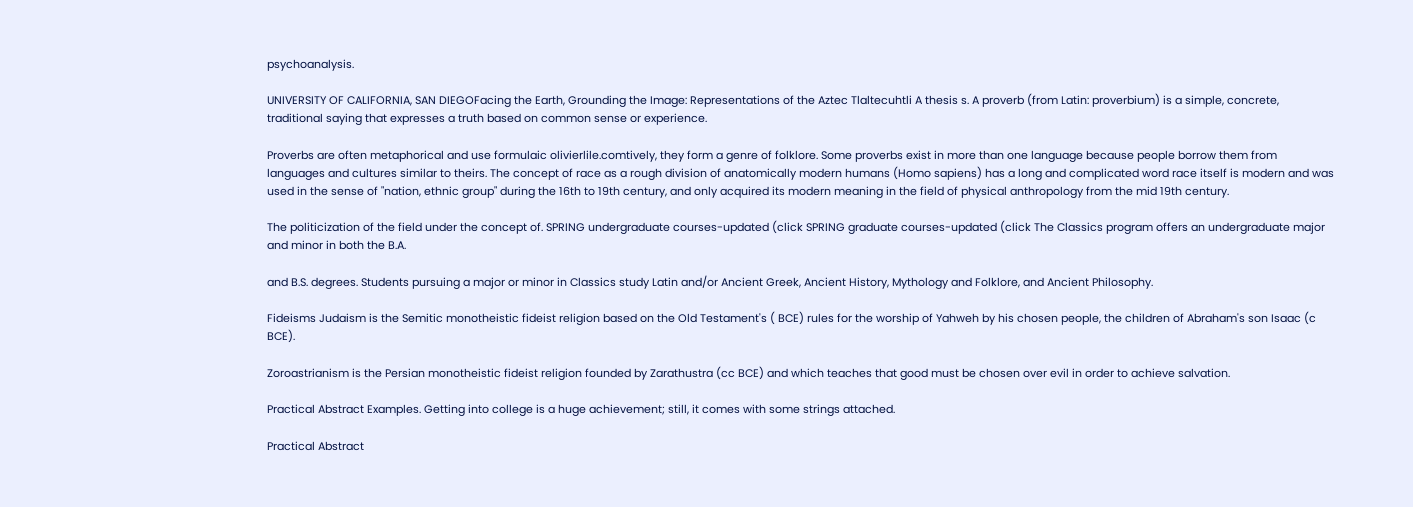psychoanalysis.

UNIVERSITY OF CALIFORNIA, SAN DIEGOFacing the Earth, Grounding the Image: Representations of the Aztec Tlaltecuhtli A thesis s. A proverb (from Latin: proverbium) is a simple, concrete, traditional saying that expresses a truth based on common sense or experience.

Proverbs are often metaphorical and use formulaic olivierlile.comtively, they form a genre of folklore. Some proverbs exist in more than one language because people borrow them from languages and cultures similar to theirs. The concept of race as a rough division of anatomically modern humans (Homo sapiens) has a long and complicated word race itself is modern and was used in the sense of "nation, ethnic group" during the 16th to 19th century, and only acquired its modern meaning in the field of physical anthropology from the mid 19th century.

The politicization of the field under the concept of. SPRING undergraduate courses-updated (click SPRING graduate courses-updated (click The Classics program offers an undergraduate major and minor in both the B.A.

and B.S. degrees. Students pursuing a major or minor in Classics study Latin and/or Ancient Greek, Ancient History, Mythology and Folklore, and Ancient Philosophy.

Fideisms Judaism is the Semitic monotheistic fideist religion based on the Old Testament's ( BCE) rules for the worship of Yahweh by his chosen people, the children of Abraham's son Isaac (c BCE).

Zoroastrianism is the Persian monotheistic fideist religion founded by Zarathustra (cc BCE) and which teaches that good must be chosen over evil in order to achieve salvation.

Practical Abstract Examples. Getting into college is a huge achievement; still, it comes with some strings attached.

Practical Abstract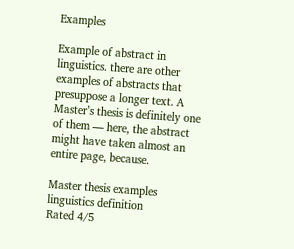Examples

Example of abstract in linguistics. there are other examples of abstracts that presuppose a longer text. A Master’s thesis is definitely one of them — here, the abstract might have taken almost an entire page, because.

Master thesis examples linguistics definition
Rated 4/5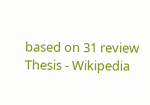based on 31 review
Thesis - Wikipedia